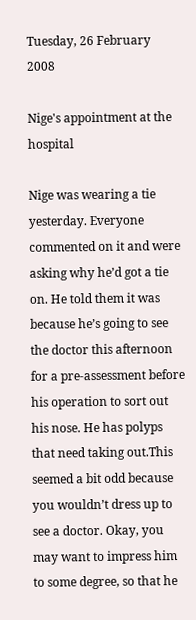Tuesday, 26 February 2008

Nige's appointment at the hospital

Nige was wearing a tie yesterday. Everyone commented on it and were asking why he’d got a tie on. He told them it was because he’s going to see the doctor this afternoon for a pre-assessment before his operation to sort out his nose. He has polyps that need taking out.This seemed a bit odd because you wouldn’t dress up to see a doctor. Okay, you may want to impress him to some degree, so that he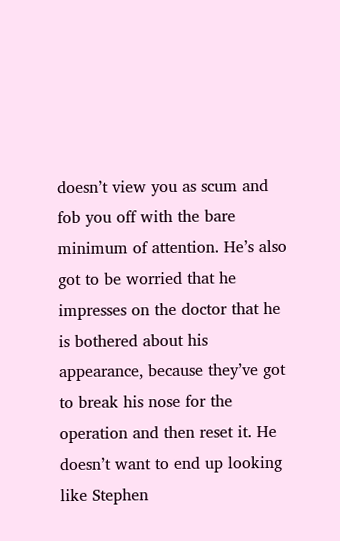doesn’t view you as scum and fob you off with the bare minimum of attention. He’s also got to be worried that he impresses on the doctor that he is bothered about his appearance, because they’ve got to break his nose for the operation and then reset it. He doesn’t want to end up looking like Stephen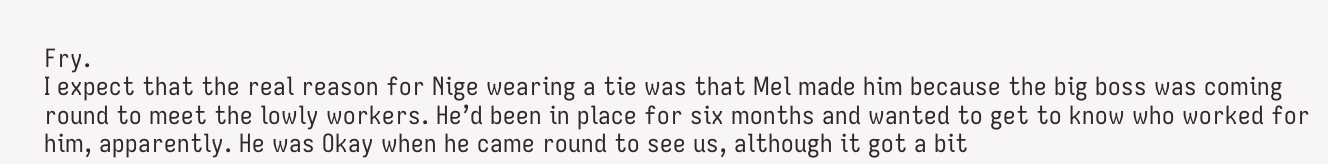Fry.
I expect that the real reason for Nige wearing a tie was that Mel made him because the big boss was coming round to meet the lowly workers. He’d been in place for six months and wanted to get to know who worked for him, apparently. He was Okay when he came round to see us, although it got a bit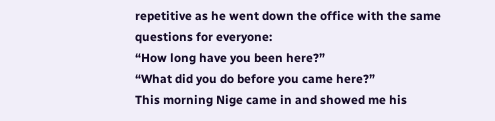repetitive as he went down the office with the same questions for everyone:
“How long have you been here?”
“What did you do before you came here?”
This morning Nige came in and showed me his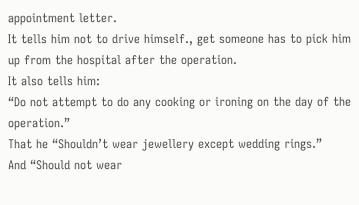appointment letter.
It tells him not to drive himself., get someone has to pick him up from the hospital after the operation.
It also tells him:
“Do not attempt to do any cooking or ironing on the day of the operation.”
That he “Shouldn’t wear jewellery except wedding rings.”
And “Should not wear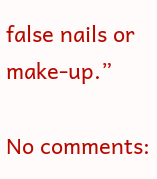false nails or make-up.”

No comments: